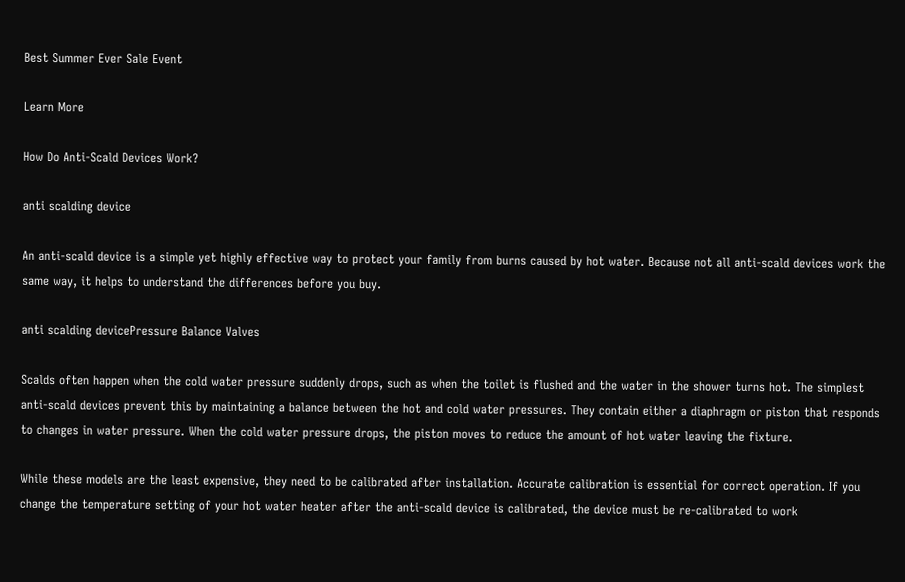Best Summer Ever Sale Event

Learn More

How Do Anti-Scald Devices Work?

anti scalding device

An anti-scald device is a simple yet highly effective way to protect your family from burns caused by hot water. Because not all anti-scald devices work the same way, it helps to understand the differences before you buy.

anti scalding devicePressure Balance Valves

Scalds often happen when the cold water pressure suddenly drops, such as when the toilet is flushed and the water in the shower turns hot. The simplest anti-scald devices prevent this by maintaining a balance between the hot and cold water pressures. They contain either a diaphragm or piston that responds to changes in water pressure. When the cold water pressure drops, the piston moves to reduce the amount of hot water leaving the fixture.

While these models are the least expensive, they need to be calibrated after installation. Accurate calibration is essential for correct operation. If you change the temperature setting of your hot water heater after the anti-scald device is calibrated, the device must be re-calibrated to work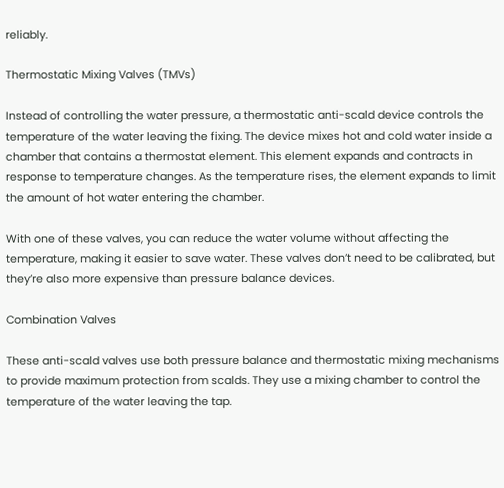reliably.

Thermostatic Mixing Valves (TMVs)

Instead of controlling the water pressure, a thermostatic anti-scald device controls the temperature of the water leaving the fixing. The device mixes hot and cold water inside a chamber that contains a thermostat element. This element expands and contracts in response to temperature changes. As the temperature rises, the element expands to limit the amount of hot water entering the chamber.

With one of these valves, you can reduce the water volume without affecting the temperature, making it easier to save water. These valves don’t need to be calibrated, but they’re also more expensive than pressure balance devices.

Combination Valves

These anti-scald valves use both pressure balance and thermostatic mixing mechanisms to provide maximum protection from scalds. They use a mixing chamber to control the temperature of the water leaving the tap.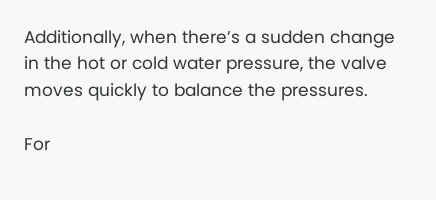Additionally, when there’s a sudden change in the hot or cold water pressure, the valve moves quickly to balance the pressures.

For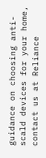guidance on choosing anti-scald devices for your home, contact us at Reliance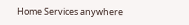Home Services anywhere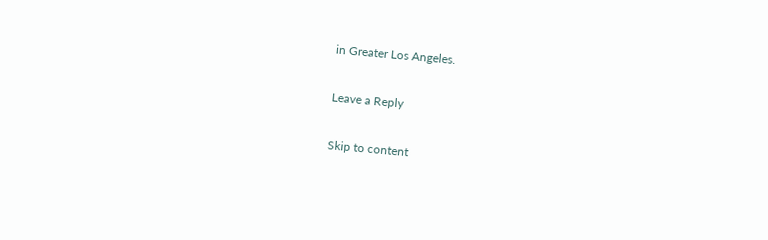in Greater Los Angeles.

Leave a Reply

Skip to content